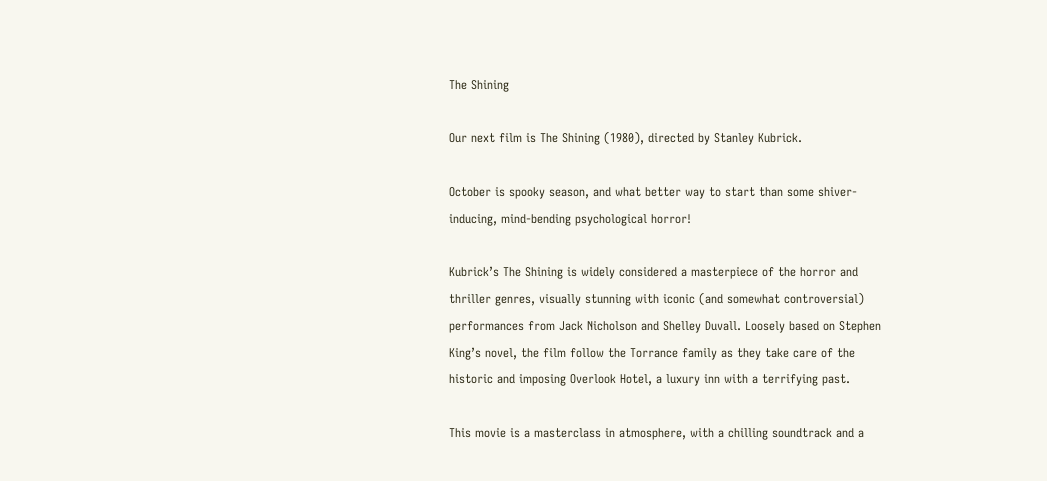The Shining

Our next film is The Shining (1980), directed by Stanley Kubrick.

October is spooky season, and what better way to start than some shiver-inducing, mind-bending psychological horror!

Kubrick’s The Shining is widely considered a masterpiece of the horror and thriller genres, visually stunning with iconic (and somewhat controversial) performances from Jack Nicholson and Shelley Duvall. Loosely based on Stephen King’s novel, the film follow the Torrance family as they take care of the historic and imposing Overlook Hotel, a luxury inn with a terrifying past.

This movie is a masterclass in atmosphere, with a chilling soundtrack and a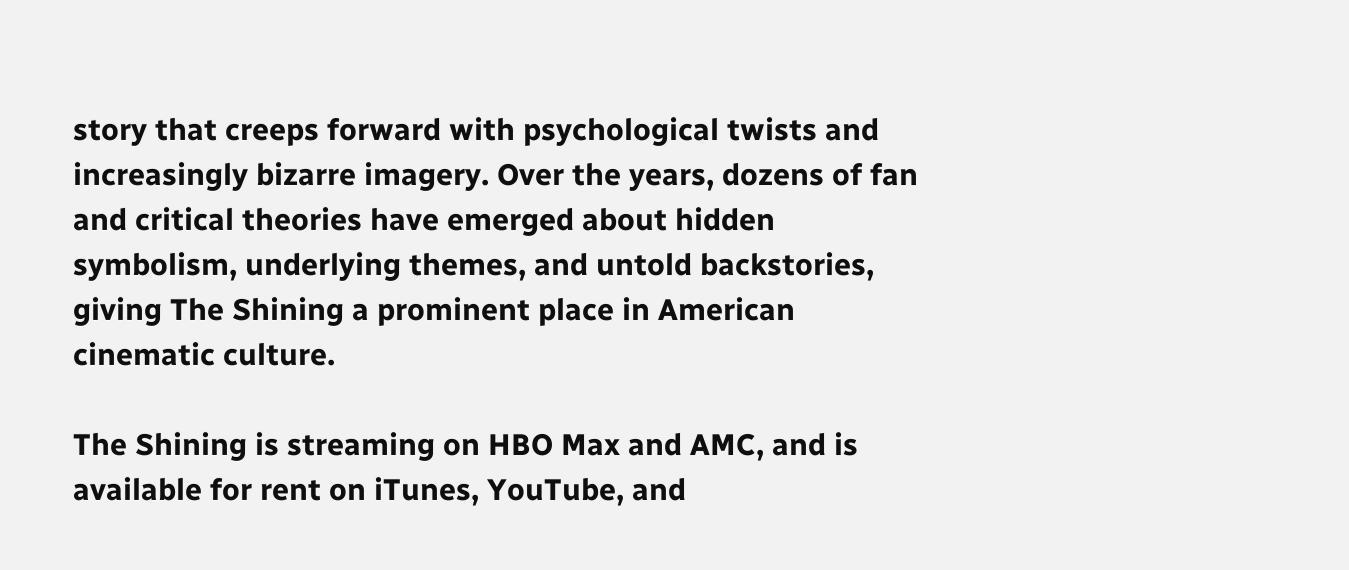story that creeps forward with psychological twists and increasingly bizarre imagery. Over the years, dozens of fan and critical theories have emerged about hidden symbolism, underlying themes, and untold backstories, giving The Shining a prominent place in American cinematic culture.

The Shining is streaming on HBO Max and AMC, and is available for rent on iTunes, YouTube, and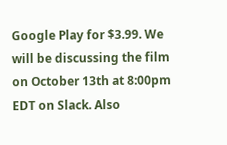Google Play for $3.99. We will be discussing the film on October 13th at 8:00pm EDT on Slack. Also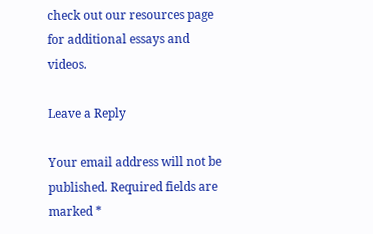check out our resources page for additional essays and videos.

Leave a Reply

Your email address will not be published. Required fields are marked *